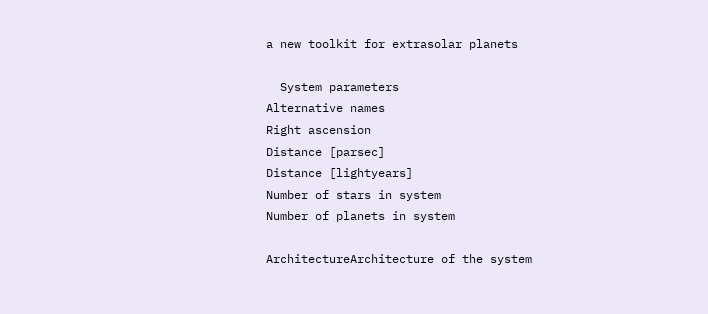a new toolkit for extrasolar planets

  System parameters
Alternative names
Right ascension
Distance [parsec]
Distance [lightyears]
Number of stars in system
Number of planets in system

ArchitectureArchitecture of the system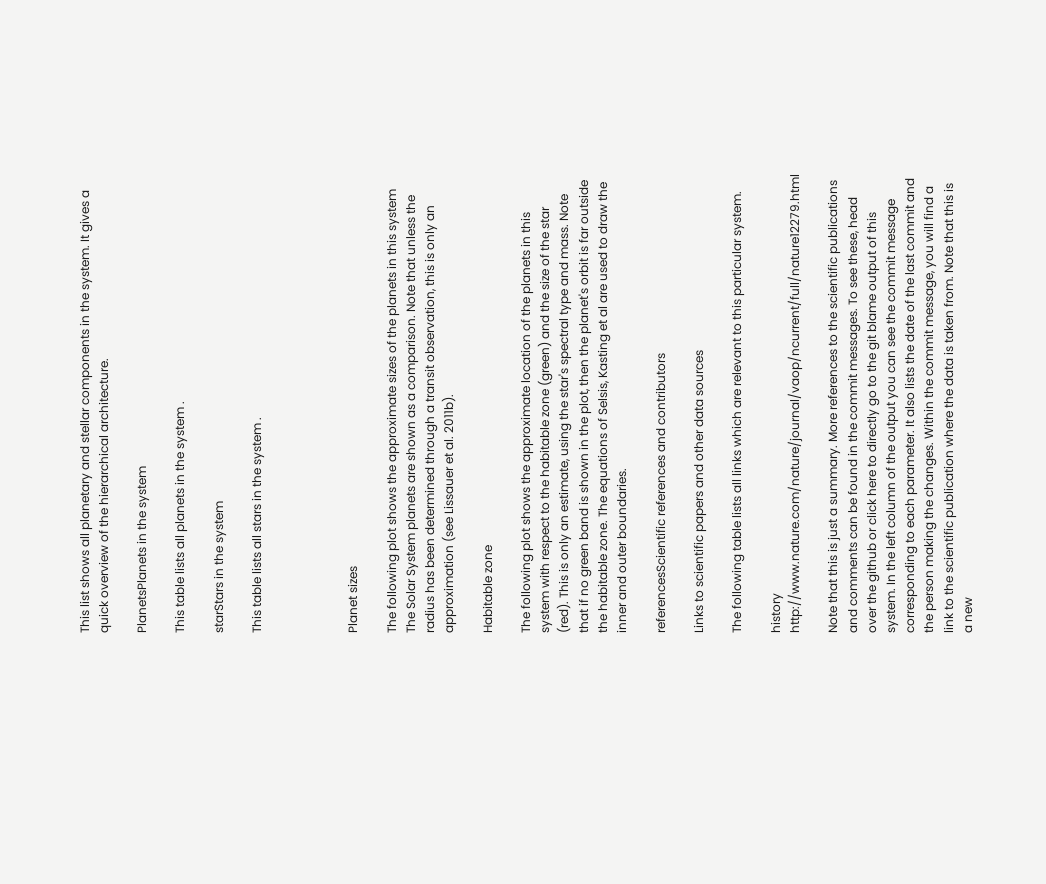This list shows all planetary and stellar components in the system. It gives a quick overview of the hierarchical architecture.

PlanetsPlanets in the system

This table lists all planets in the system .

starStars in the system

This table lists all stars in the system .




Planet sizes

The following plot shows the approximate sizes of the planets in this system The Solar System planets are shown as a comparison. Note that unless the radius has been determined through a transit observation, this is only an approximation (see Lissauer et al. 2011b).

Habitable zone

The following plot shows the approximate location of the planets in this system with respect to the habitable zone (green) and the size of the star (red). This is only an estimate, using the star's spectral type and mass. Note that if no green band is shown in the plot, then the planet's orbit is far outside the habitable zone. The equations of Selsis, Kasting et al are used to draw the inner and outer boundaries.

referencesScientific references and contributors

Links to scientific papers and other data sources

The following table lists all links which are relevant to this particular system.

history http://www.nature.com/nature/journal/vaop/ncurrent/full/nature12279.html

Note that this is just a summary. More references to the scientific publications and comments can be found in the commit messages. To see these, head over the github or click here to directly go to the git blame output of this system. In the left column of the output you can see the commit message corresponding to each parameter. It also lists the date of the last commit and the person making the changes. Within the commit message, you will find a link to the scientific publication where the data is taken from. Note that this is a new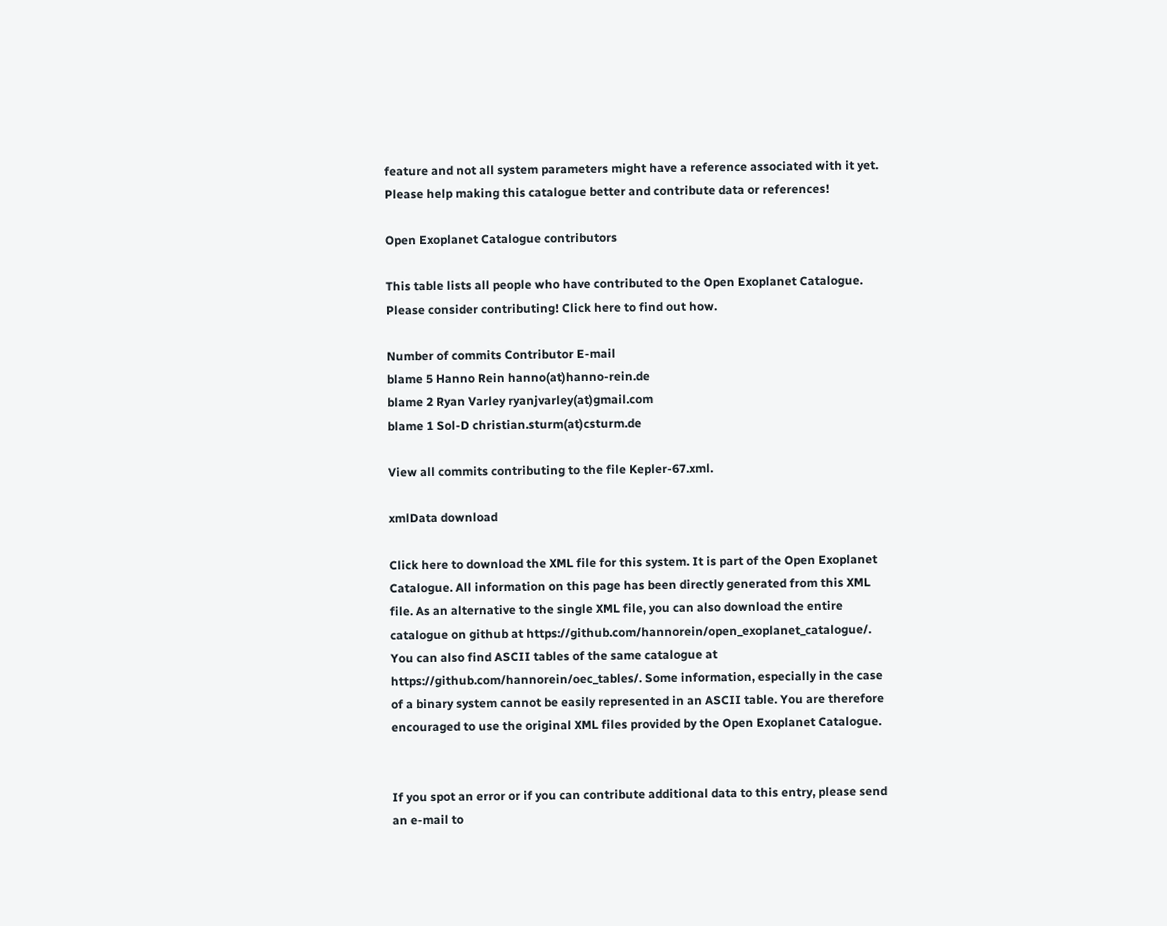feature and not all system parameters might have a reference associated with it yet. Please help making this catalogue better and contribute data or references!

Open Exoplanet Catalogue contributors

This table lists all people who have contributed to the Open Exoplanet Catalogue. Please consider contributing! Click here to find out how.

Number of commits Contributor E-mail
blame 5 Hanno Rein hanno(at)hanno-rein.de
blame 2 Ryan Varley ryanjvarley(at)gmail.com
blame 1 Sol-D christian.sturm(at)csturm.de

View all commits contributing to the file Kepler-67.xml.

xmlData download

Click here to download the XML file for this system. It is part of the Open Exoplanet Catalogue. All information on this page has been directly generated from this XML file. As an alternative to the single XML file, you can also download the entire catalogue on github at https://github.com/hannorein/open_exoplanet_catalogue/. You can also find ASCII tables of the same catalogue at https://github.com/hannorein/oec_tables/. Some information, especially in the case of a binary system cannot be easily represented in an ASCII table. You are therefore encouraged to use the original XML files provided by the Open Exoplanet Catalogue.


If you spot an error or if you can contribute additional data to this entry, please send an e-mail to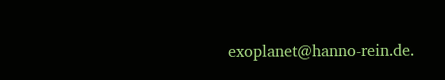exoplanet@hanno-rein.de.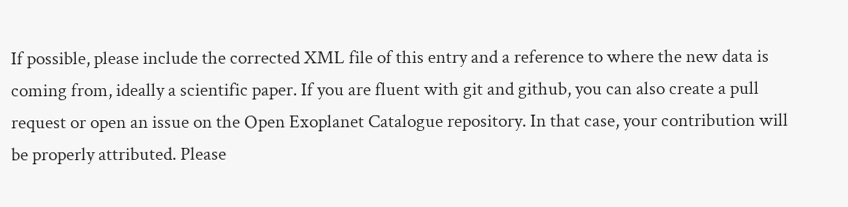If possible, please include the corrected XML file of this entry and a reference to where the new data is coming from, ideally a scientific paper. If you are fluent with git and github, you can also create a pull request or open an issue on the Open Exoplanet Catalogue repository. In that case, your contribution will be properly attributed. Please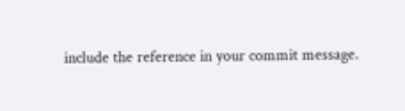include the reference in your commit message.